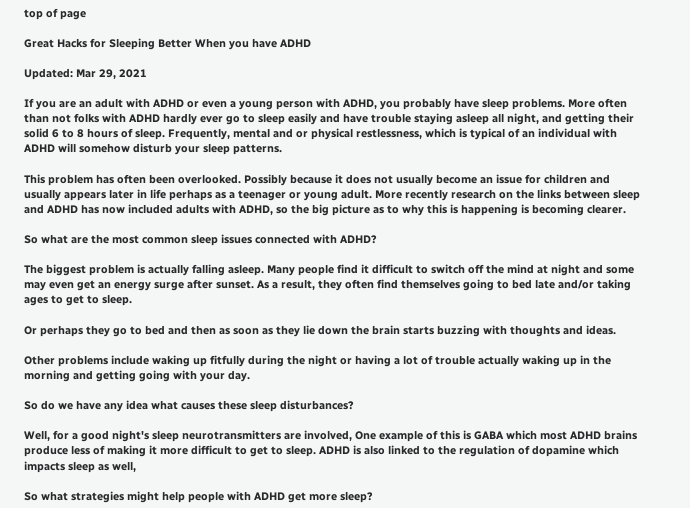top of page

Great Hacks for Sleeping Better When you have ADHD

Updated: Mar 29, 2021

If you are an adult with ADHD or even a young person with ADHD, you probably have sleep problems. More often than not folks with ADHD hardly ever go to sleep easily and have trouble staying asleep all night, and getting their solid 6 to 8 hours of sleep. Frequently, mental and or physical restlessness, which is typical of an individual with ADHD will somehow disturb your sleep patterns.

This problem has often been overlooked. Possibly because it does not usually become an issue for children and usually appears later in life perhaps as a teenager or young adult. More recently research on the links between sleep and ADHD has now included adults with ADHD, so the big picture as to why this is happening is becoming clearer.

So what are the most common sleep issues connected with ADHD?

The biggest problem is actually falling asleep. Many people find it difficult to switch off the mind at night and some may even get an energy surge after sunset. As a result, they often find themselves going to bed late and/or taking ages to get to sleep.

Or perhaps they go to bed and then as soon as they lie down the brain starts buzzing with thoughts and ideas.

Other problems include waking up fitfully during the night or having a lot of trouble actually waking up in the morning and getting going with your day.

So do we have any idea what causes these sleep disturbances?

Well, for a good night's sleep neurotransmitters are involved, One example of this is GABA which most ADHD brains produce less of making it more difficult to get to sleep. ADHD is also linked to the regulation of dopamine which impacts sleep as well,

So what strategies might help people with ADHD get more sleep?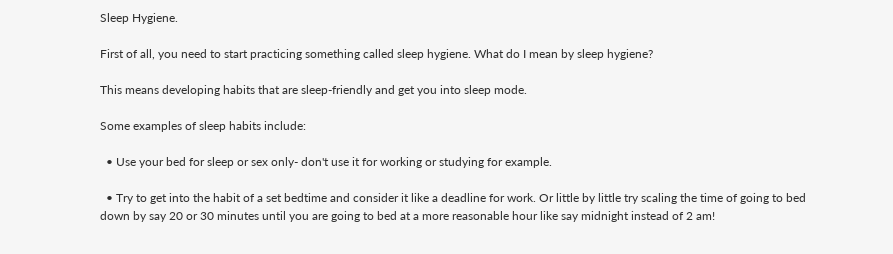Sleep Hygiene.

First of all, you need to start practicing something called sleep hygiene. What do I mean by sleep hygiene?

This means developing habits that are sleep-friendly and get you into sleep mode.

Some examples of sleep habits include:

  • Use your bed for sleep or sex only- don't use it for working or studying for example.

  • Try to get into the habit of a set bedtime and consider it like a deadline for work. Or little by little try scaling the time of going to bed down by say 20 or 30 minutes until you are going to bed at a more reasonable hour like say midnight instead of 2 am!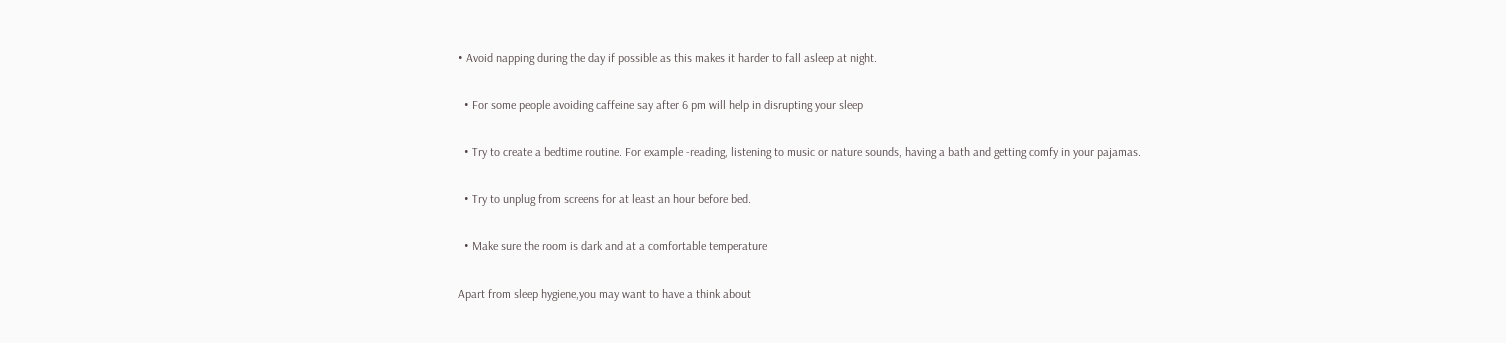• Avoid napping during the day if possible as this makes it harder to fall asleep at night.

  • For some people avoiding caffeine say after 6 pm will help in disrupting your sleep

  • Try to create a bedtime routine. For example -reading, listening to music or nature sounds, having a bath and getting comfy in your pajamas.

  • Try to unplug from screens for at least an hour before bed.

  • Make sure the room is dark and at a comfortable temperature

Apart from sleep hygiene,you may want to have a think about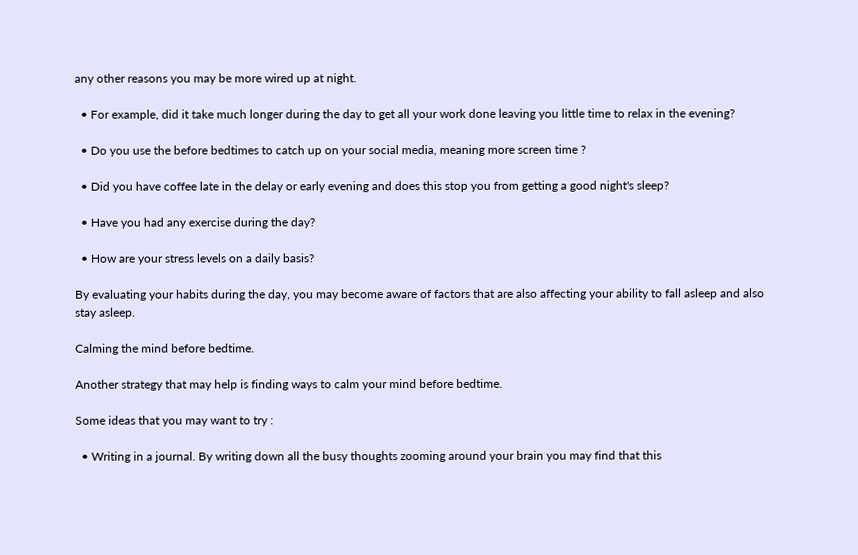any other reasons you may be more wired up at night.

  • For example, did it take much longer during the day to get all your work done leaving you little time to relax in the evening?

  • Do you use the before bedtimes to catch up on your social media, meaning more screen time ?

  • Did you have coffee late in the delay or early evening and does this stop you from getting a good night's sleep?

  • Have you had any exercise during the day?

  • How are your stress levels on a daily basis?

By evaluating your habits during the day, you may become aware of factors that are also affecting your ability to fall asleep and also stay asleep.

Calming the mind before bedtime.

Another strategy that may help is finding ways to calm your mind before bedtime.

Some ideas that you may want to try :

  • Writing in a journal. By writing down all the busy thoughts zooming around your brain you may find that this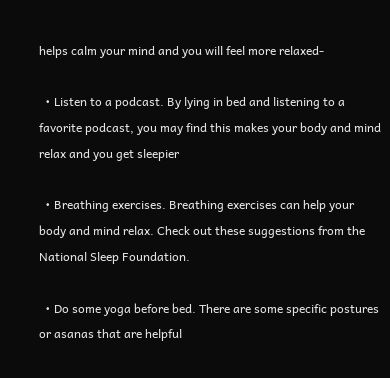helps calm your mind and you will feel more relaxed-

  • Listen to a podcast. By lying in bed and listening to a favorite podcast, you may find this makes your body and mind relax and you get sleepier

  • Breathing exercises. Breathing exercises can help your body and mind relax. Check out these suggestions from the National Sleep Foundation.

  • Do some yoga before bed. There are some specific postures or asanas that are helpful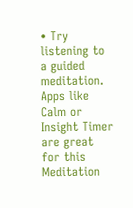• Try listening to a guided meditation. Apps like Calm or Insight Timer are great for this Meditation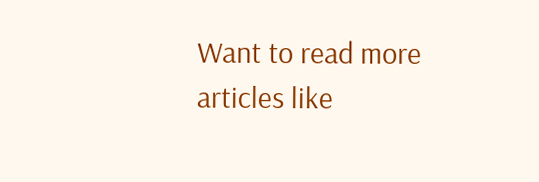Want to read more articles like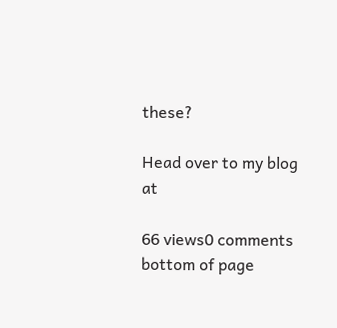these?

Head over to my blog at

66 views0 comments
bottom of page